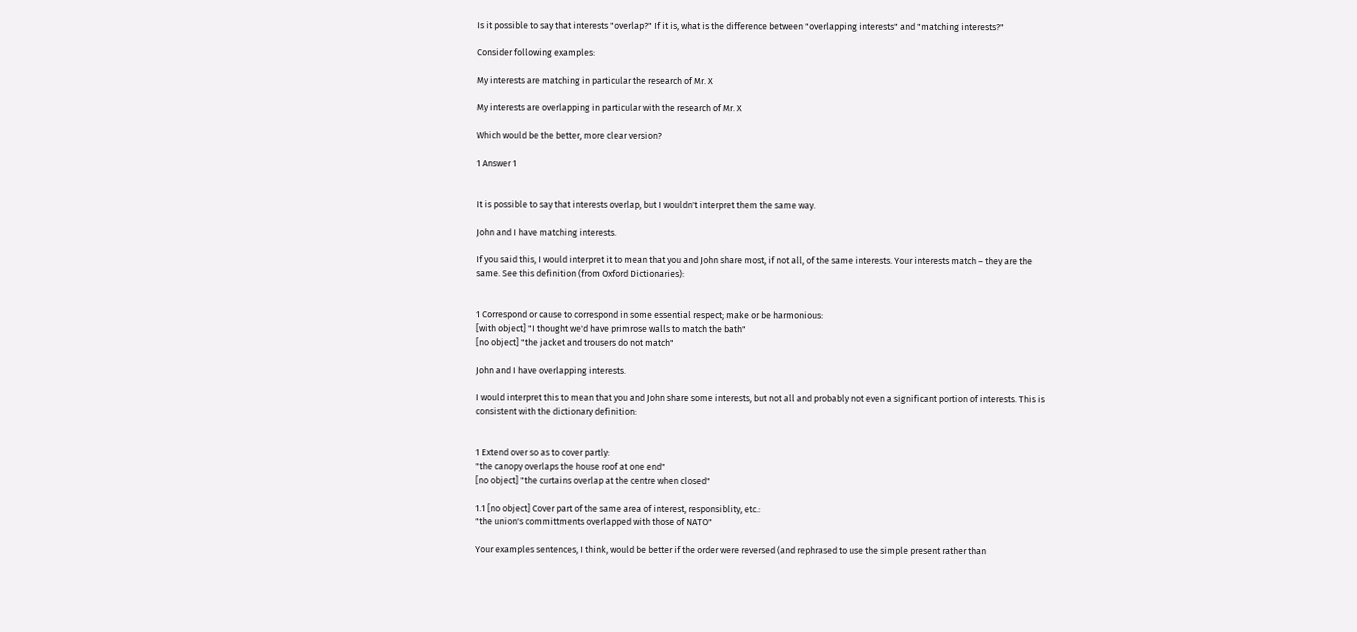Is it possible to say that interests "overlap?" If it is, what is the difference between "overlapping interests" and "matching interests?"

Consider following examples:

My interests are matching in particular the research of Mr. X

My interests are overlapping in particular with the research of Mr. X

Which would be the better, more clear version?

1 Answer 1


It is possible to say that interests overlap, but I wouldn't interpret them the same way.

John and I have matching interests.

If you said this, I would interpret it to mean that you and John share most, if not all, of the same interests. Your interests match – they are the same. See this definition (from Oxford Dictionaries):


1 Correspond or cause to correspond in some essential respect; make or be harmonious:
[with object] "I thought we'd have primrose walls to match the bath"
[no object] "the jacket and trousers do not match"

John and I have overlapping interests.

I would interpret this to mean that you and John share some interests, but not all and probably not even a significant portion of interests. This is consistent with the dictionary definition:


1 Extend over so as to cover partly:
"the canopy overlaps the house roof at one end"
[no object] "the curtains overlap at the centre when closed"

1.1 [no object] Cover part of the same area of interest, responsiblity, etc.:
"the union's committments overlapped with those of NATO"

Your examples sentences, I think, would be better if the order were reversed (and rephrased to use the simple present rather than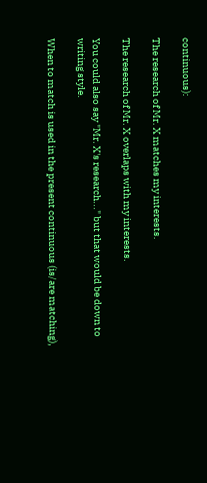continuous):

The research of Mr. X matches my interests.

The research of Mr. X overlaps with my interests.

You could also say "Mr. X's research..." but that would be down to writing style.

When to match is used in the present continuous (is/are matching),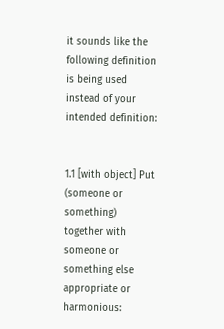it sounds like the following definition is being used instead of your intended definition:


1.1 [with object] Put (someone or something) together with someone or something else appropriate or harmonious: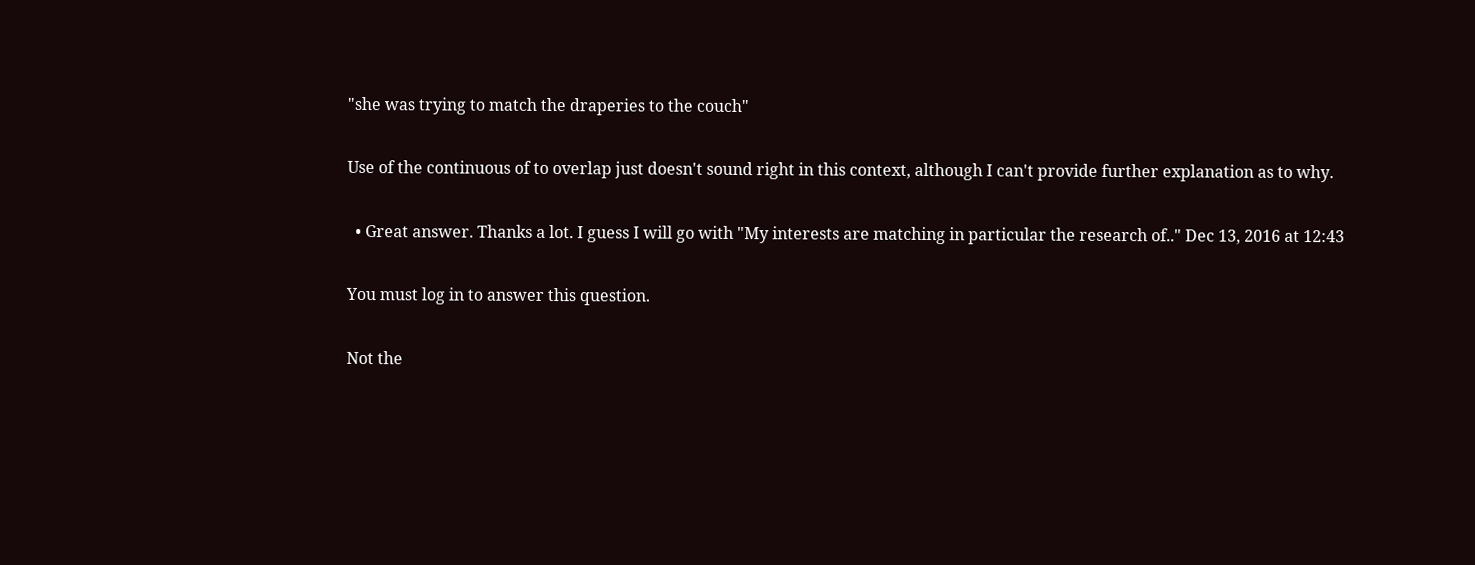"she was trying to match the draperies to the couch"

Use of the continuous of to overlap just doesn't sound right in this context, although I can't provide further explanation as to why.

  • Great answer. Thanks a lot. I guess I will go with "My interests are matching in particular the research of.." Dec 13, 2016 at 12:43

You must log in to answer this question.

Not the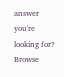answer you're looking for? Browse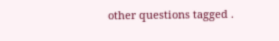other questions tagged .